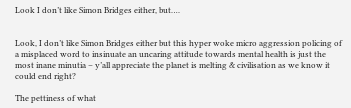Look I don’t like Simon Bridges either, but….


Look, I don’t like Simon Bridges either but this hyper woke micro aggression policing of a misplaced word to insinuate an uncaring attitude towards mental health is just the most inane minutia – y’all appreciate the planet is melting & civilisation as we know it could end right?

The pettiness of what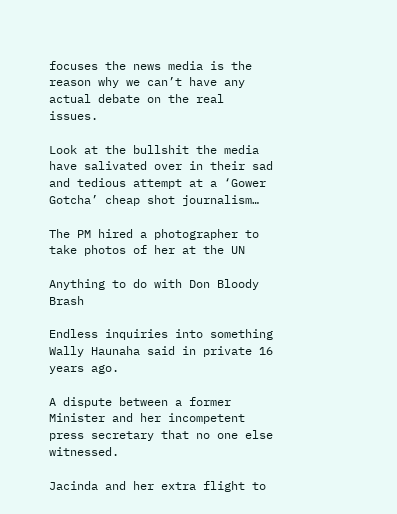focuses the news media is the reason why we can’t have any actual debate on the real issues.

Look at the bullshit the media have salivated over in their sad and tedious attempt at a ‘Gower Gotcha’ cheap shot journalism…

The PM hired a photographer to take photos of her at the UN

Anything to do with Don Bloody Brash

Endless inquiries into something Wally Haunaha said in private 16 years ago.

A dispute between a former Minister and her incompetent press secretary that no one else witnessed.

Jacinda and her extra flight to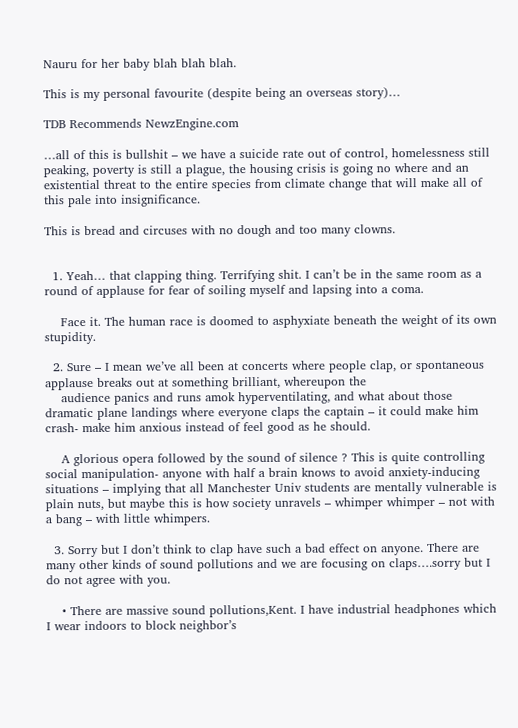Nauru for her baby blah blah blah.

This is my personal favourite (despite being an overseas story)…

TDB Recommends NewzEngine.com

…all of this is bullshit – we have a suicide rate out of control, homelessness still peaking, poverty is still a plague, the housing crisis is going no where and an existential threat to the entire species from climate change that will make all of this pale into insignificance.

This is bread and circuses with no dough and too many clowns.


  1. Yeah… that clapping thing. Terrifying shit. I can’t be in the same room as a round of applause for fear of soiling myself and lapsing into a coma.

    Face it. The human race is doomed to asphyxiate beneath the weight of its own stupidity.

  2. Sure – I mean we’ve all been at concerts where people clap, or spontaneous applause breaks out at something brilliant, whereupon the
    audience panics and runs amok hyperventilating, and what about those dramatic plane landings where everyone claps the captain – it could make him crash- make him anxious instead of feel good as he should.

    A glorious opera followed by the sound of silence ? This is quite controlling social manipulation- anyone with half a brain knows to avoid anxiety-inducing situations – implying that all Manchester Univ students are mentally vulnerable is plain nuts, but maybe this is how society unravels – whimper whimper – not with a bang – with little whimpers.

  3. Sorry but I don’t think to clap have such a bad effect on anyone. There are many other kinds of sound pollutions and we are focusing on claps….sorry but I do not agree with you.

    • There are massive sound pollutions,Kent. I have industrial headphones which I wear indoors to block neighbor’s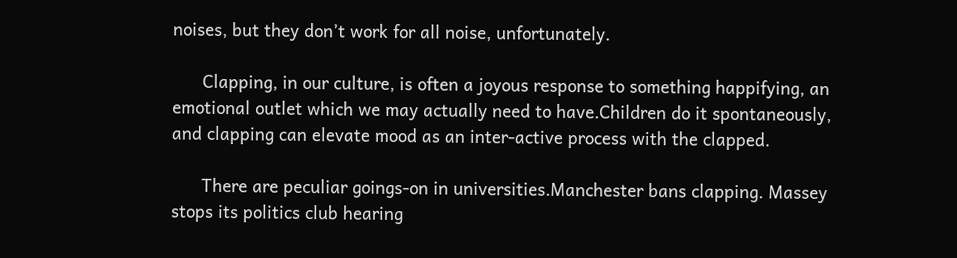noises, but they don’t work for all noise, unfortunately.

      Clapping, in our culture, is often a joyous response to something happifying, an emotional outlet which we may actually need to have.Children do it spontaneously, and clapping can elevate mood as an inter-active process with the clapped.

      There are peculiar goings-on in universities.Manchester bans clapping. Massey stops its politics club hearing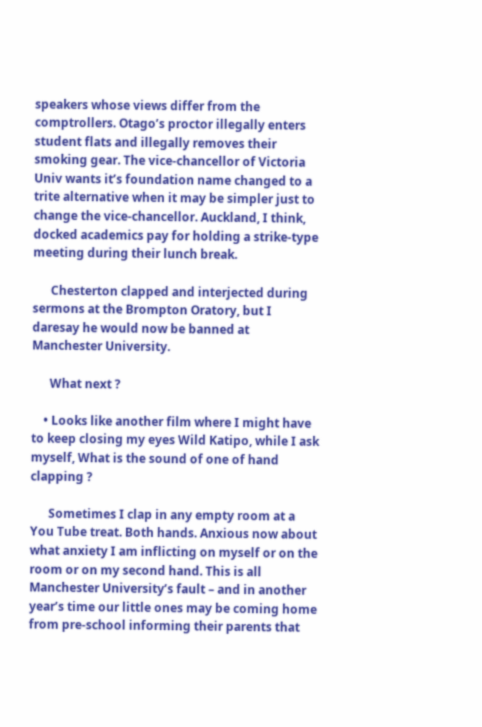speakers whose views differ from the comptrollers. Otago’s proctor illegally enters student flats and illegally removes their smoking gear. The vice-chancellor of Victoria Univ wants it’s foundation name changed to a trite alternative when it may be simpler just to change the vice-chancellor. Auckland, I think, docked academics pay for holding a strike-type meeting during their lunch break.

      Chesterton clapped and interjected during sermons at the Brompton Oratory, but I daresay he would now be banned at Manchester University.

      What next ?

    • Looks like another film where I might have to keep closing my eyes Wild Katipo, while I ask myself, What is the sound of one of hand clapping ?

      Sometimes I clap in any empty room at a You Tube treat. Both hands. Anxious now about what anxiety I am inflicting on myself or on the room or on my second hand. This is all Manchester University’s fault – and in another year’s time our little ones may be coming home from pre-school informing their parents that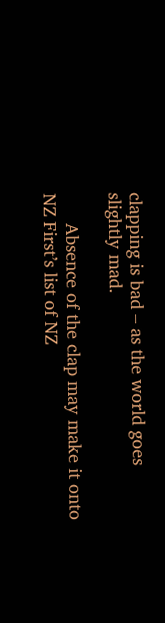clapping is bad – as the world goes slightly mad.

      Absence of the clap may make it onto NZ First’s list of NZ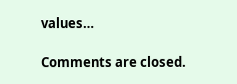values…

Comments are closed.